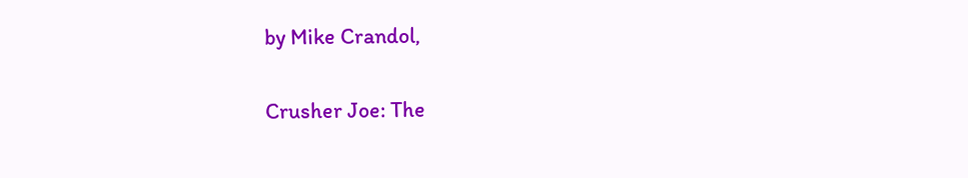by Mike Crandol,

Crusher Joe: The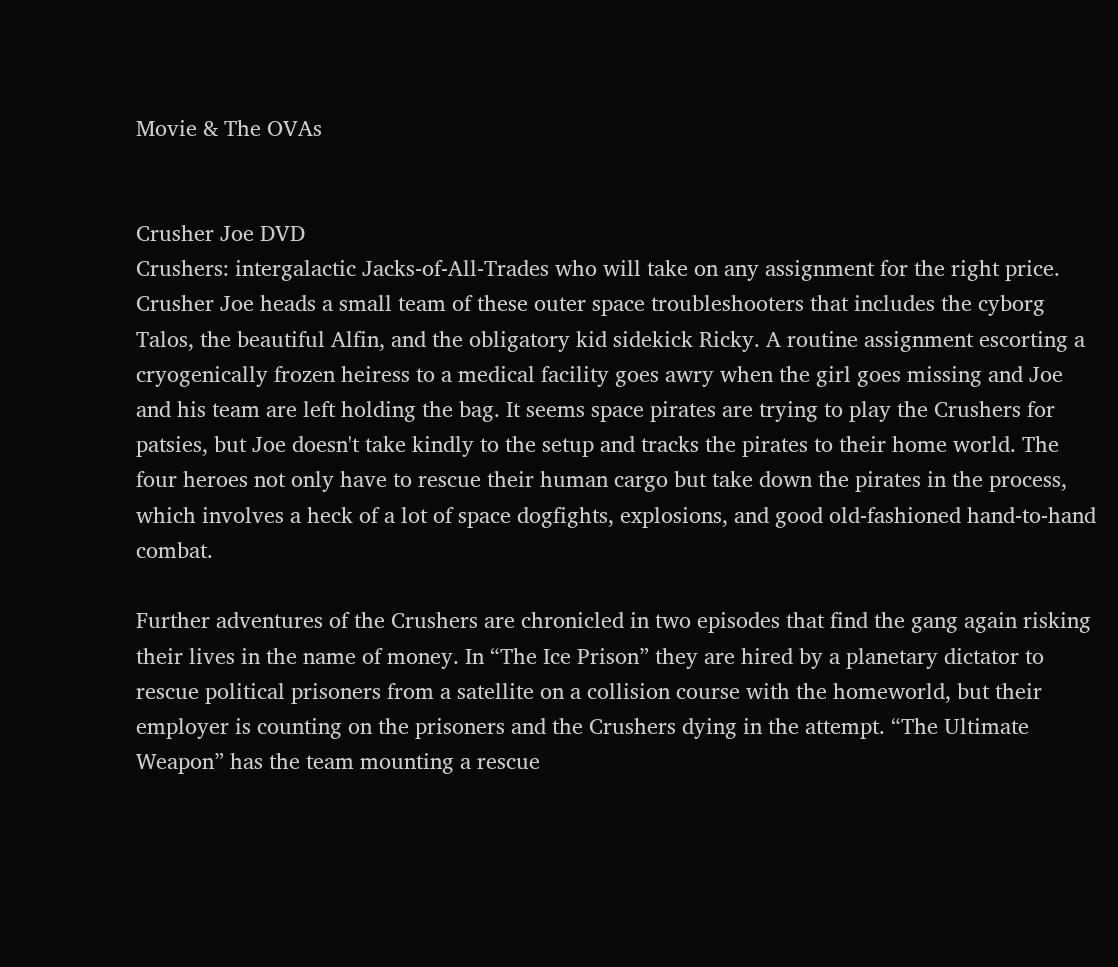Movie & The OVAs


Crusher Joe DVD
Crushers: intergalactic Jacks-of-All-Trades who will take on any assignment for the right price. Crusher Joe heads a small team of these outer space troubleshooters that includes the cyborg Talos, the beautiful Alfin, and the obligatory kid sidekick Ricky. A routine assignment escorting a cryogenically frozen heiress to a medical facility goes awry when the girl goes missing and Joe and his team are left holding the bag. It seems space pirates are trying to play the Crushers for patsies, but Joe doesn't take kindly to the setup and tracks the pirates to their home world. The four heroes not only have to rescue their human cargo but take down the pirates in the process, which involves a heck of a lot of space dogfights, explosions, and good old-fashioned hand-to-hand combat.

Further adventures of the Crushers are chronicled in two episodes that find the gang again risking their lives in the name of money. In “The Ice Prison” they are hired by a planetary dictator to rescue political prisoners from a satellite on a collision course with the homeworld, but their employer is counting on the prisoners and the Crushers dying in the attempt. “The Ultimate Weapon” has the team mounting a rescue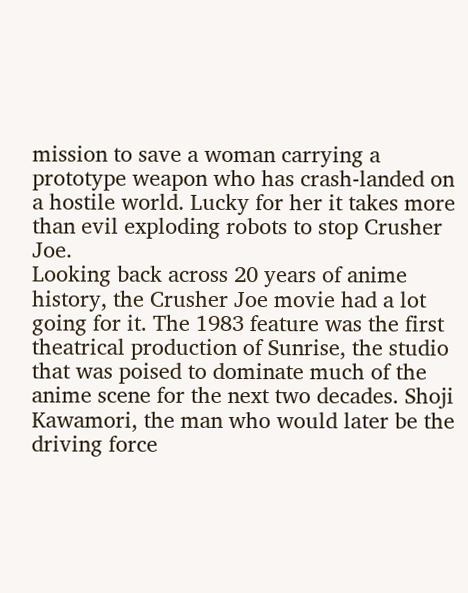mission to save a woman carrying a prototype weapon who has crash-landed on a hostile world. Lucky for her it takes more than evil exploding robots to stop Crusher Joe.
Looking back across 20 years of anime history, the Crusher Joe movie had a lot going for it. The 1983 feature was the first theatrical production of Sunrise, the studio that was poised to dominate much of the anime scene for the next two decades. Shoji Kawamori, the man who would later be the driving force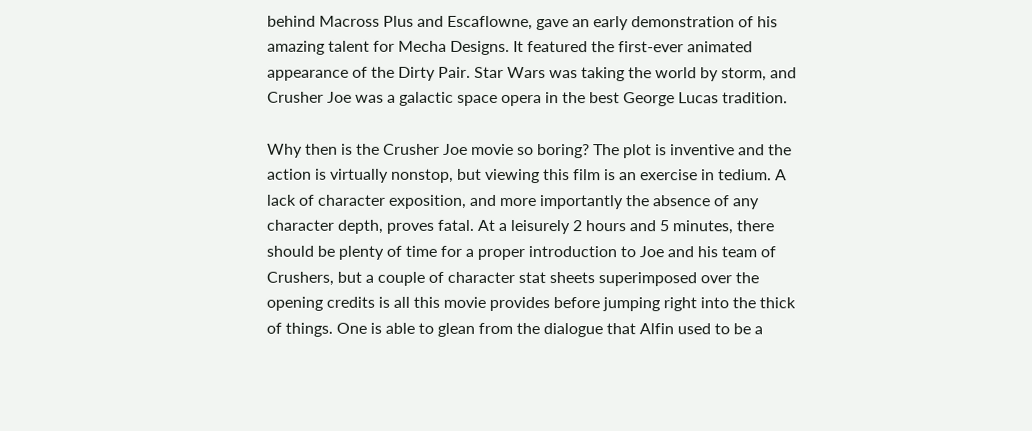behind Macross Plus and Escaflowne, gave an early demonstration of his amazing talent for Mecha Designs. It featured the first-ever animated appearance of the Dirty Pair. Star Wars was taking the world by storm, and Crusher Joe was a galactic space opera in the best George Lucas tradition.

Why then is the Crusher Joe movie so boring? The plot is inventive and the action is virtually nonstop, but viewing this film is an exercise in tedium. A lack of character exposition, and more importantly the absence of any character depth, proves fatal. At a leisurely 2 hours and 5 minutes, there should be plenty of time for a proper introduction to Joe and his team of Crushers, but a couple of character stat sheets superimposed over the opening credits is all this movie provides before jumping right into the thick of things. One is able to glean from the dialogue that Alfin used to be a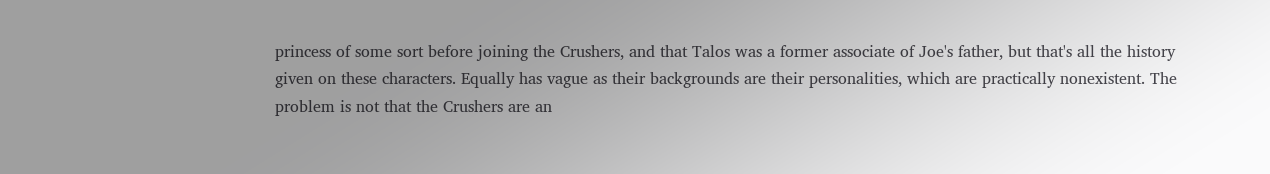princess of some sort before joining the Crushers, and that Talos was a former associate of Joe's father, but that's all the history given on these characters. Equally has vague as their backgrounds are their personalities, which are practically nonexistent. The problem is not that the Crushers are an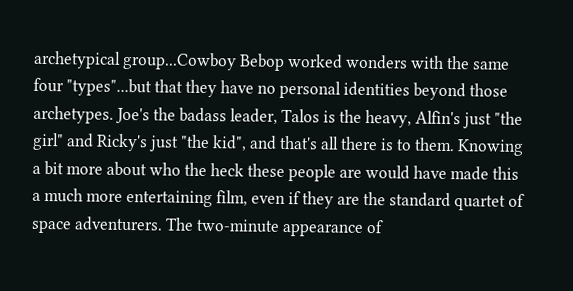archetypical group...Cowboy Bebop worked wonders with the same four "types"...but that they have no personal identities beyond those archetypes. Joe's the badass leader, Talos is the heavy, Alfin's just "the girl" and Ricky's just "the kid", and that's all there is to them. Knowing a bit more about who the heck these people are would have made this a much more entertaining film, even if they are the standard quartet of space adventurers. The two-minute appearance of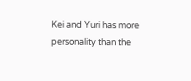Kei and Yuri has more personality than the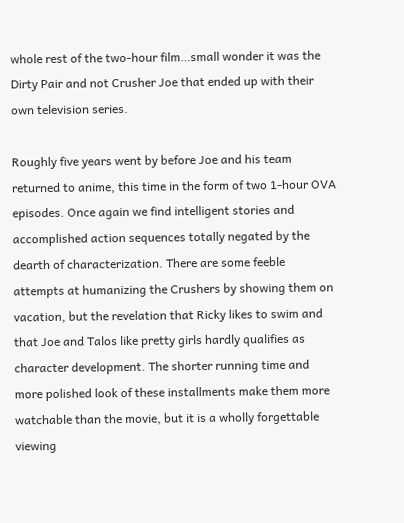whole rest of the two-hour film…small wonder it was the Dirty Pair and not Crusher Joe that ended up with their own television series.

Roughly five years went by before Joe and his team returned to anime, this time in the form of two 1-hour OVA episodes. Once again we find intelligent stories and accomplished action sequences totally negated by the dearth of characterization. There are some feeble attempts at humanizing the Crushers by showing them on vacation, but the revelation that Ricky likes to swim and that Joe and Talos like pretty girls hardly qualifies as character development. The shorter running time and more polished look of these installments make them more watchable than the movie, but it is a wholly forgettable viewing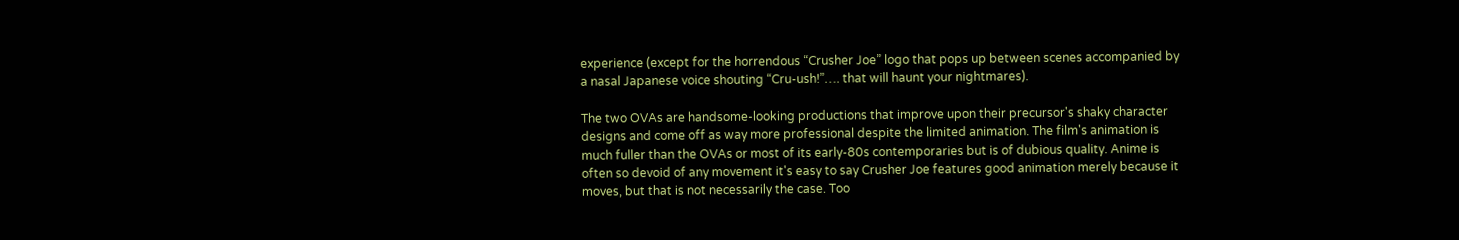experience (except for the horrendous “Crusher Joe” logo that pops up between scenes accompanied by a nasal Japanese voice shouting “Cru-ush!”…. that will haunt your nightmares).

The two OVAs are handsome-looking productions that improve upon their precursor's shaky character designs and come off as way more professional despite the limited animation. The film's animation is much fuller than the OVAs or most of its early-80s contemporaries but is of dubious quality. Anime is often so devoid of any movement it's easy to say Crusher Joe features good animation merely because it moves, but that is not necessarily the case. Too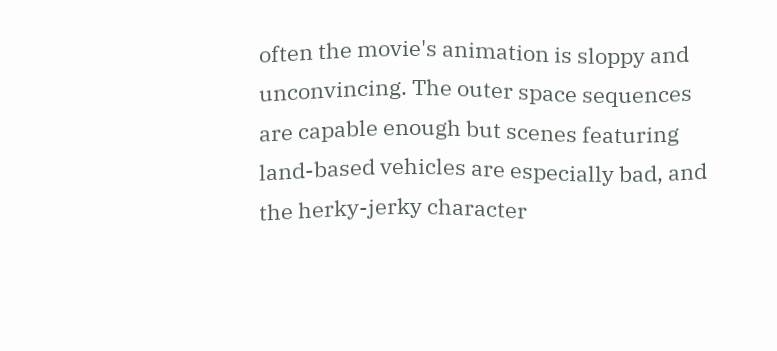often the movie's animation is sloppy and unconvincing. The outer space sequences are capable enough but scenes featuring land-based vehicles are especially bad, and the herky-jerky character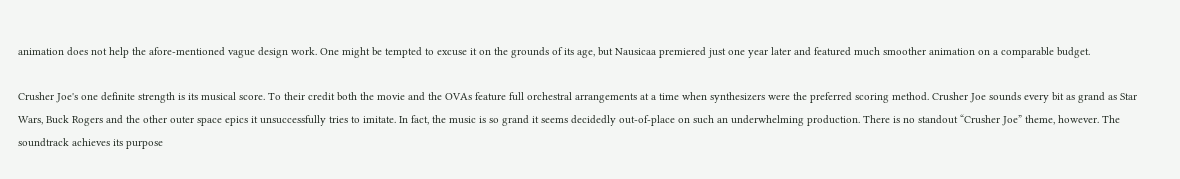animation does not help the afore-mentioned vague design work. One might be tempted to excuse it on the grounds of its age, but Nausicaa premiered just one year later and featured much smoother animation on a comparable budget.

Crusher Joe's one definite strength is its musical score. To their credit both the movie and the OVAs feature full orchestral arrangements at a time when synthesizers were the preferred scoring method. Crusher Joe sounds every bit as grand as Star Wars, Buck Rogers and the other outer space epics it unsuccessfully tries to imitate. In fact, the music is so grand it seems decidedly out-of-place on such an underwhelming production. There is no standout “Crusher Joe” theme, however. The soundtrack achieves its purpose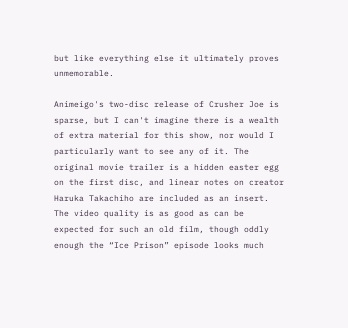but like everything else it ultimately proves unmemorable.

Animeigo's two-disc release of Crusher Joe is sparse, but I can't imagine there is a wealth of extra material for this show, nor would I particularly want to see any of it. The original movie trailer is a hidden easter egg on the first disc, and linear notes on creator Haruka Takachiho are included as an insert. The video quality is as good as can be expected for such an old film, though oddly enough the “Ice Prison” episode looks much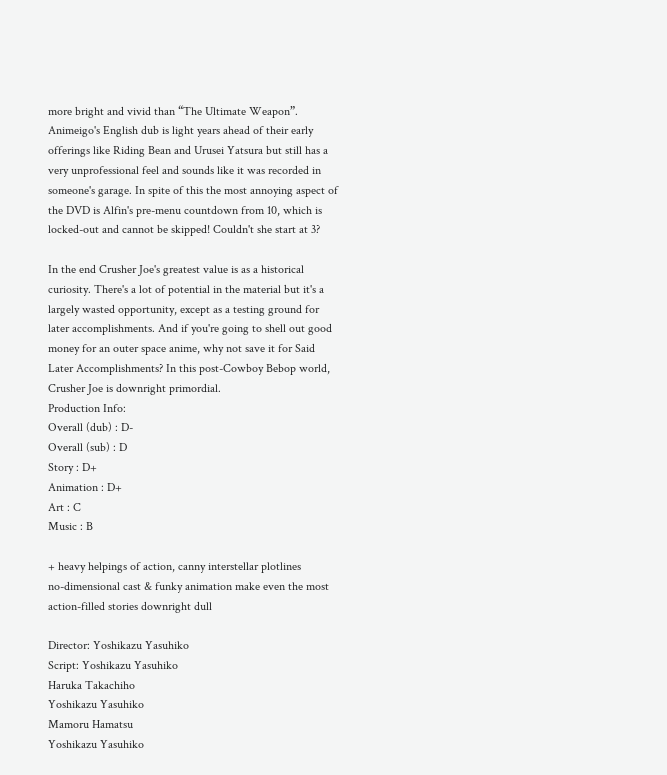more bright and vivid than “The Ultimate Weapon”. Animeigo's English dub is light years ahead of their early offerings like Riding Bean and Urusei Yatsura but still has a very unprofessional feel and sounds like it was recorded in someone's garage. In spite of this the most annoying aspect of the DVD is Alfin's pre-menu countdown from 10, which is locked-out and cannot be skipped! Couldn't she start at 3?

In the end Crusher Joe's greatest value is as a historical curiosity. There's a lot of potential in the material but it's a largely wasted opportunity, except as a testing ground for later accomplishments. And if you're going to shell out good money for an outer space anime, why not save it for Said Later Accomplishments? In this post-Cowboy Bebop world, Crusher Joe is downright primordial.
Production Info:
Overall (dub) : D-
Overall (sub) : D
Story : D+
Animation : D+
Art : C
Music : B

+ heavy helpings of action, canny interstellar plotlines
no-dimensional cast & funky animation make even the most action-filled stories downright dull

Director: Yoshikazu Yasuhiko
Script: Yoshikazu Yasuhiko
Haruka Takachiho
Yoshikazu Yasuhiko
Mamoru Hamatsu
Yoshikazu Yasuhiko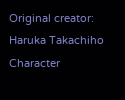Original creator: Haruka Takachiho
Character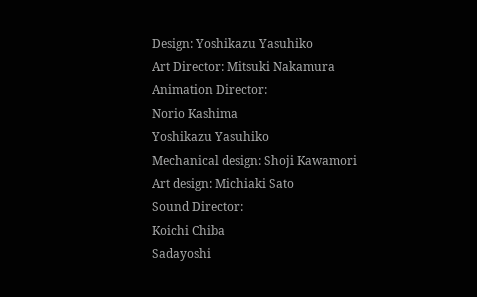Design: Yoshikazu Yasuhiko
Art Director: Mitsuki Nakamura
Animation Director:
Norio Kashima
Yoshikazu Yasuhiko
Mechanical design: Shoji Kawamori
Art design: Michiaki Sato
Sound Director:
Koichi Chiba
Sadayoshi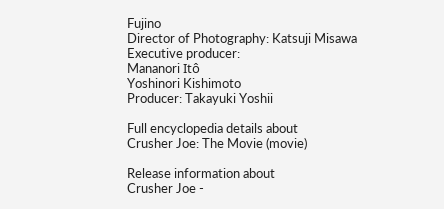Fujino
Director of Photography: Katsuji Misawa
Executive producer:
Mananori Itô
Yoshinori Kishimoto
Producer: Takayuki Yoshii

Full encyclopedia details about
Crusher Joe: The Movie (movie)

Release information about
Crusher Joe -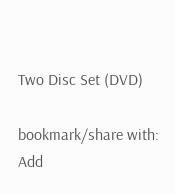Two Disc Set (DVD)

bookmark/share with:
Add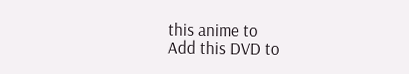this anime to
Add this DVD to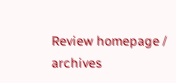Review homepage / archives